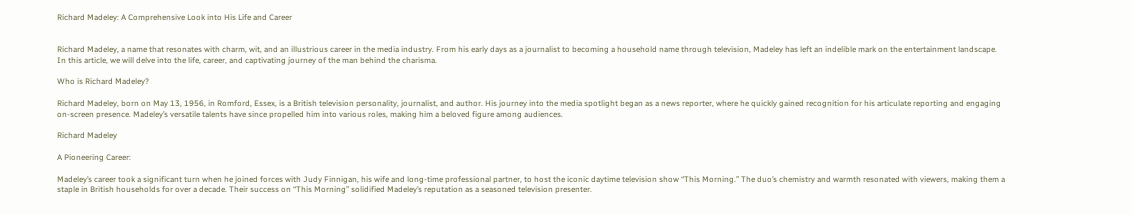Richard Madeley: A Comprehensive Look into His Life and Career


Richard Madeley, a name that resonates with charm, wit, and an illustrious career in the media industry. From his early days as a journalist to becoming a household name through television, Madeley has left an indelible mark on the entertainment landscape. In this article, we will delve into the life, career, and captivating journey of the man behind the charisma.

Who is Richard Madeley?

Richard Madeley, born on May 13, 1956, in Romford, Essex, is a British television personality, journalist, and author. His journey into the media spotlight began as a news reporter, where he quickly gained recognition for his articulate reporting and engaging on-screen presence. Madeley’s versatile talents have since propelled him into various roles, making him a beloved figure among audiences.

Richard Madeley

A Pioneering Career:

Madeley’s career took a significant turn when he joined forces with Judy Finnigan, his wife and long-time professional partner, to host the iconic daytime television show “This Morning.” The duo’s chemistry and warmth resonated with viewers, making them a staple in British households for over a decade. Their success on “This Morning” solidified Madeley’s reputation as a seasoned television presenter.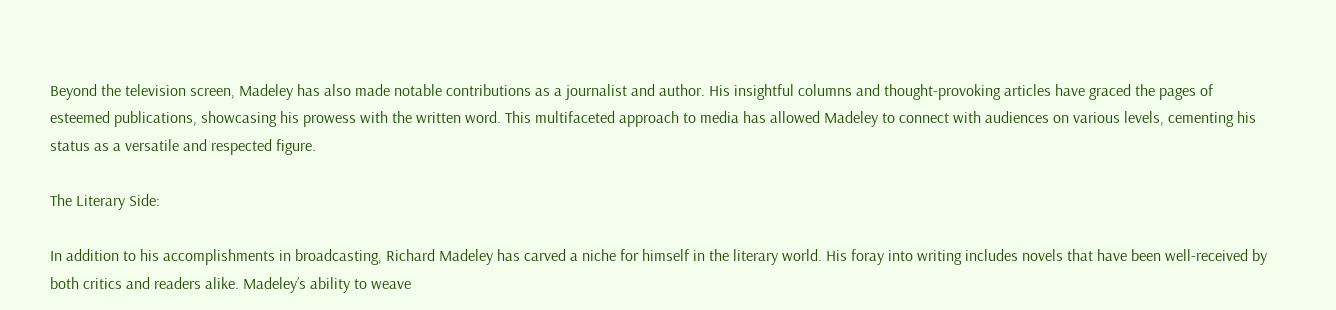Beyond the television screen, Madeley has also made notable contributions as a journalist and author. His insightful columns and thought-provoking articles have graced the pages of esteemed publications, showcasing his prowess with the written word. This multifaceted approach to media has allowed Madeley to connect with audiences on various levels, cementing his status as a versatile and respected figure.

The Literary Side:

In addition to his accomplishments in broadcasting, Richard Madeley has carved a niche for himself in the literary world. His foray into writing includes novels that have been well-received by both critics and readers alike. Madeley’s ability to weave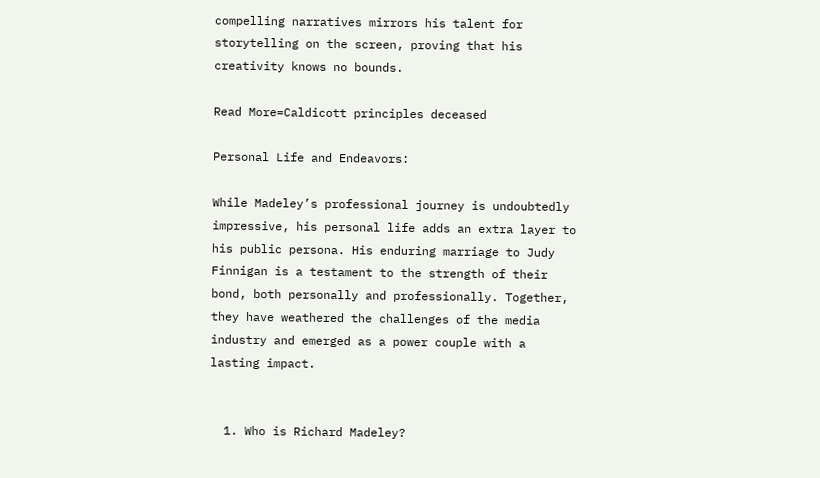compelling narratives mirrors his talent for storytelling on the screen, proving that his creativity knows no bounds.

Read More=Caldicott principles deceased

Personal Life and Endeavors:

While Madeley’s professional journey is undoubtedly impressive, his personal life adds an extra layer to his public persona. His enduring marriage to Judy Finnigan is a testament to the strength of their bond, both personally and professionally. Together, they have weathered the challenges of the media industry and emerged as a power couple with a lasting impact.


  1. Who is Richard Madeley?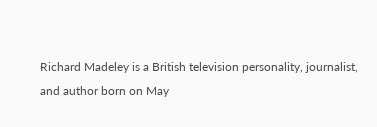Richard Madeley is a British television personality, journalist, and author born on May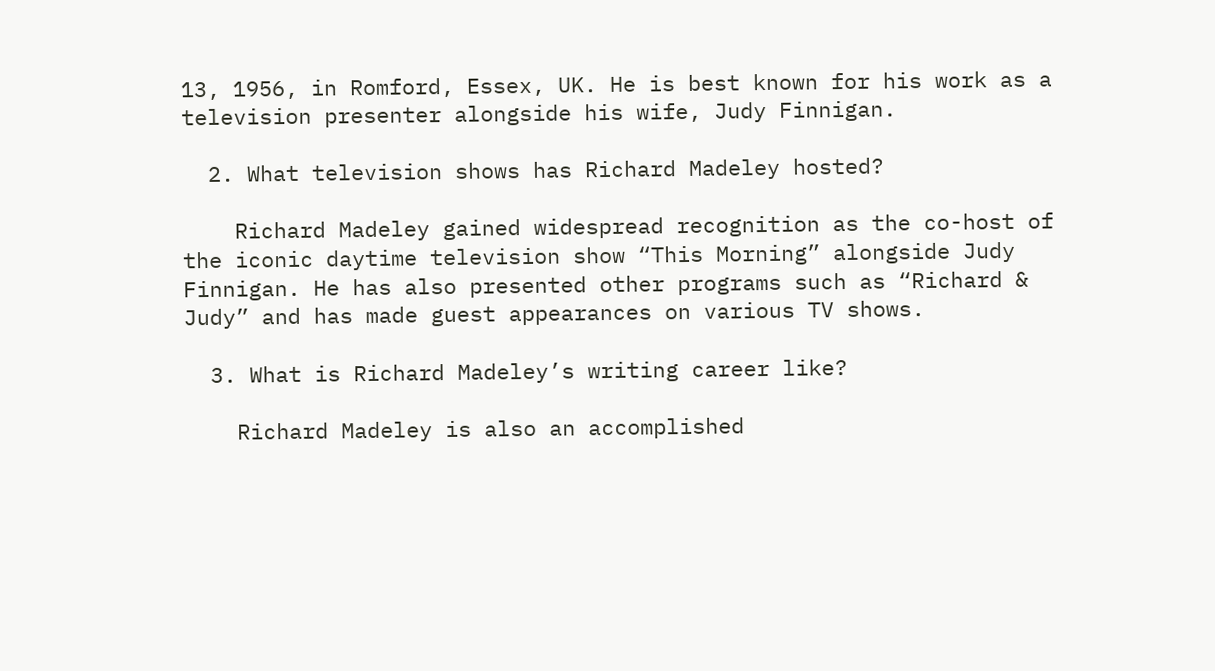13, 1956, in Romford, Essex, UK. He is best known for his work as a television presenter alongside his wife, Judy Finnigan.

  2. What television shows has Richard Madeley hosted?

    Richard Madeley gained widespread recognition as the co-host of the iconic daytime television show “This Morning” alongside Judy Finnigan. He has also presented other programs such as “Richard & Judy” and has made guest appearances on various TV shows.

  3. What is Richard Madeley’s writing career like?

    Richard Madeley is also an accomplished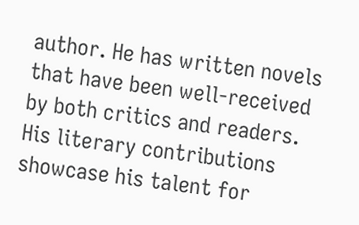author. He has written novels that have been well-received by both critics and readers. His literary contributions showcase his talent for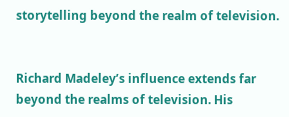storytelling beyond the realm of television.


Richard Madeley’s influence extends far beyond the realms of television. His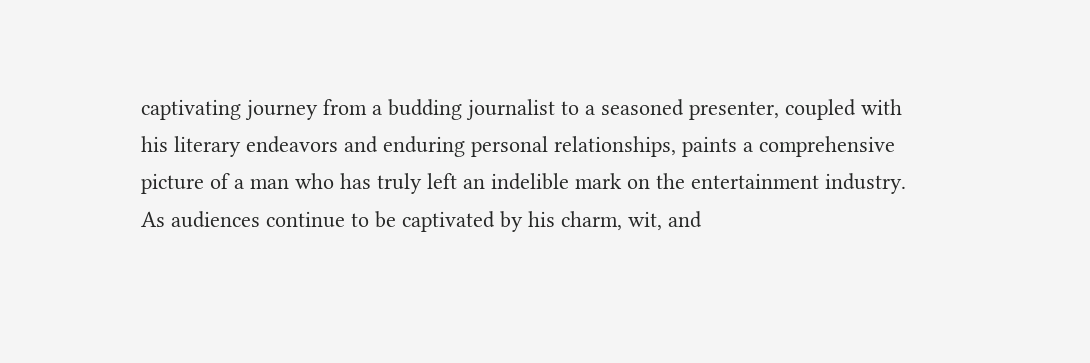captivating journey from a budding journalist to a seasoned presenter, coupled with his literary endeavors and enduring personal relationships, paints a comprehensive picture of a man who has truly left an indelible mark on the entertainment industry. As audiences continue to be captivated by his charm, wit, and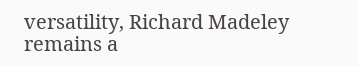versatility, Richard Madeley remains a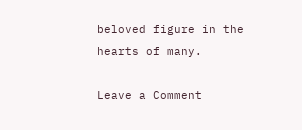beloved figure in the hearts of many.

Leave a Comment